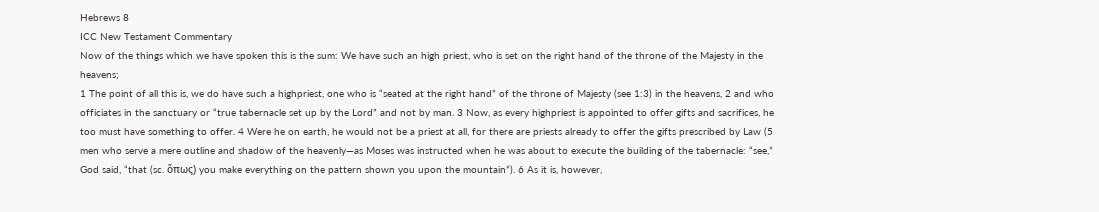Hebrews 8
ICC New Testament Commentary
Now of the things which we have spoken this is the sum: We have such an high priest, who is set on the right hand of the throne of the Majesty in the heavens;
1 The point of all this is, we do have such a highpriest, one who is “seated at the right hand” of the throne of Majesty (see 1:3) in the heavens, 2 and who officiates in the sanctuary or “true tabernacle set up by the Lord” and not by man. 3 Now, as every highpriest is appointed to offer gifts and sacrifices, he too must have something to offer. 4 Were he on earth, he would not be a priest at all, for there are priests already to offer the gifts prescribed by Law (5 men who serve a mere outline and shadow of the heavenly—as Moses was instructed when he was about to execute the building of the tabernacle: “see,” God said, “that (sc. ὅπως) you make everything on the pattern shown you upon the mountain”). 6 As it is, however,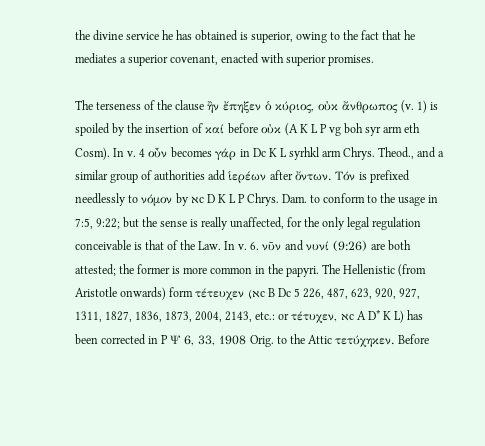the divine service he has obtained is superior, owing to the fact that he mediates a superior covenant, enacted with superior promises.

The terseness of the clause ἢν ἔπηξεν ὁ κύριος, οὐκ ἄνθρωπος (v. 1) is spoiled by the insertion of καί before οὐκ (A K L P vg boh syr arm eth Cosm). In v. 4 οὖν becomes γάρ in Dc K L syrhkl arm Chrys. Theod., and a similar group of authorities add ἱερέων after ὄντων. Τόν is prefixed needlessly to νόμον by אc D K L P Chrys. Dam. to conform to the usage in 7:5, 9:22; but the sense is really unaffected, for the only legal regulation conceivable is that of the Law. In v. 6. νῦν and νυνί (9:26) are both attested; the former is more common in the papyri. The Hellenistic (from Aristotle onwards) form τέτευχεν (אc B Dc 5 226, 487, 623, 920, 927, 1311, 1827, 1836, 1873, 2004, 2143, etc.: or τέτυχεν, אc A D* K L) has been corrected in P Ψ 6, 33, 1908 Orig. to the Attic τετύχηκεν. Before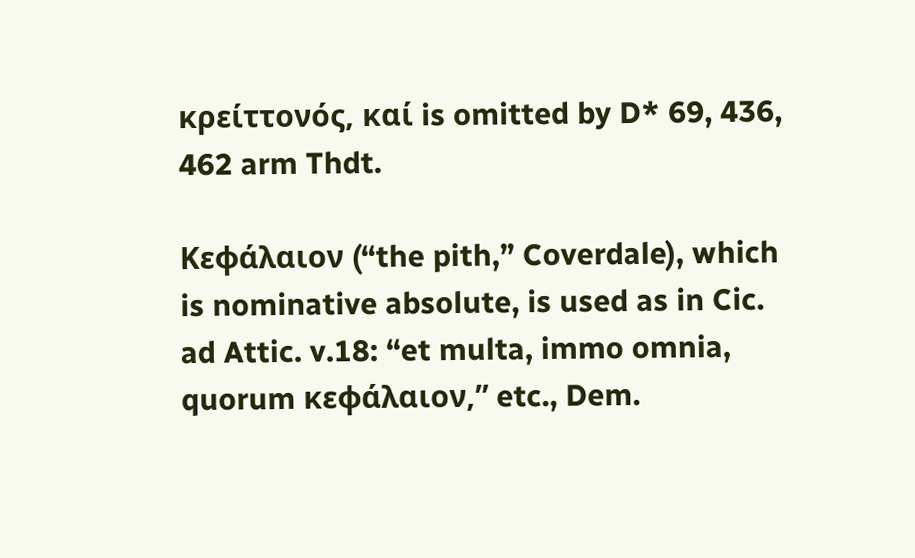κρείττονός, καί is omitted by D* 69, 436, 462 arm Thdt.

Κεφάλαιον (“the pith,” Coverdale), which is nominative absolute, is used as in Cic. ad Attic. v.18: “et multa, immo omnia, quorum κεφάλαιον,” etc., Dem.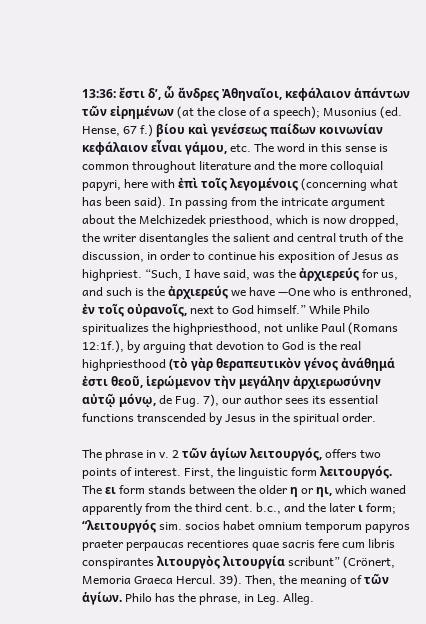13:36: ἔστι δʼ, ὦ ἄνδρες Ἀθηναῖοι, κεφάλαιον ἁπάντων τῶν εἰρημένων (at the close of a speech); Musonius (ed. Hense, 67 f.) βίου καὶ γενέσεως παίδων κοινωνίαν κεφάλαιον εἶναι γάμου, etc. The word in this sense is common throughout literature and the more colloquial papyri, here with ἐπὶ τοῖς λεγομένοις (concerning what has been said). In passing from the intricate argument about the Melchizedek priesthood, which is now dropped, the writer disentangles the salient and central truth of the discussion, in order to continue his exposition of Jesus as highpriest. “Such, I have said, was the ἀρχιερεύς for us, and such is the ἀρχιερεύς we have —One who is enthroned, ἐν τοῖς οὐρανοῖς, next to God himself.” While Philo spiritualizes the highpriesthood, not unlike Paul (Romans 12:1f.), by arguing that devotion to God is the real highpriesthood (τὸ γὰρ θεραπευτικὸν γένος ἀνάθημά ἐστι θεοῦ, ἱερώμενον τὴν μεγάλην ἀρχιερωσύνην αὐτῷ μόνῳ, de Fug. 7), our author sees its essential functions transcended by Jesus in the spiritual order.

The phrase in v. 2 τῶν ἁγίων λειτουργός, offers two points of interest. First, the linguistic form λειτουργός. The ει form stands between the older η or ηι, which waned apparently from the third cent. b.c., and the later ι form; “λειτουργός sim. socios habet omnium temporum papyros praeter perpaucas recentiores quae sacris fere cum libris conspirantes λιτουργὸς λιτουργία scribunt” (Crönert, Memoria Graeca Hercul. 39). Then, the meaning of τῶν ἁγίων. Philo has the phrase, in Leg. Alleg.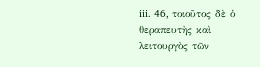iii. 46, τοιοῦτος δὲ ὁ θεραπευτὴς καὶ λειτουργὸς τῶν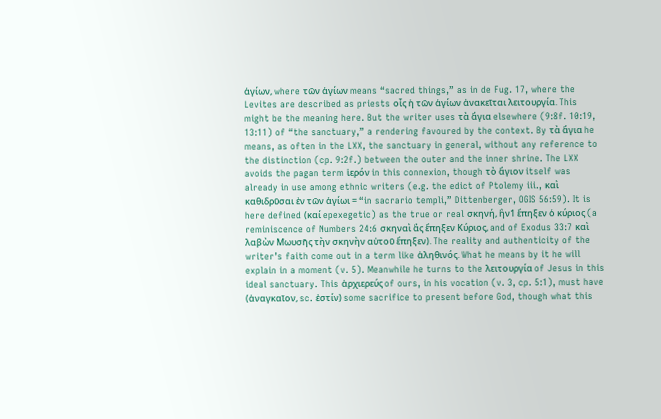ἁγίων, where τῶν ἁγίων means “sacred things,” as in de Fug. 17, where the Levites are described as priests οἷς ἡ τῶν ἁγίων ἀνακεῖται λειτουργία. This might be the meaning here. But the writer uses τὰ ἅγια elsewhere (9:8f. 10:19, 13:11) of “the sanctuary,” a rendering favoured by the context. By τὰ ἅγια he means, as often in the LXX, the sanctuary in general, without any reference to the distinction (cp. 9:2f.) between the outer and the inner shrine. The LXX avoids the pagan term ἱερόν in this connexion, though τὸ ἅγιον itself was already in use among ethnic writers (e.g. the edict of Ptolemy iii., καὶ καθιδρῦσαι ἐν τῶν ἁγίωι = “in sacrario templi,” Dittenberger, OGIS 56:59). It is here defined (καί epexegetic) as the true or real σκηνή, ἣν1 ἔπηξεν ὁ κύριος (a reminiscence of Numbers 24:6 σκηναὶ ἃς ἔπηξεν Κύριος, and of Exodus 33:7 καὶ λαβὼν Μωυσῆς τὴν σκηνὴν αὐτοῦ ἔπηξεν). The reality and authenticity of the writer’s faith come out in a term like ἀληθινός. What he means by it he will explain in a moment (v. 5). Meanwhile he turns to the λειτουργία of Jesus in this ideal sanctuary. This ἀρχιερεύς of ours, in his vocation (v. 3, cp. 5:1), must have (ἀναγκαῖον, sc. ἐστίν) some sacrifice to present before God, though what this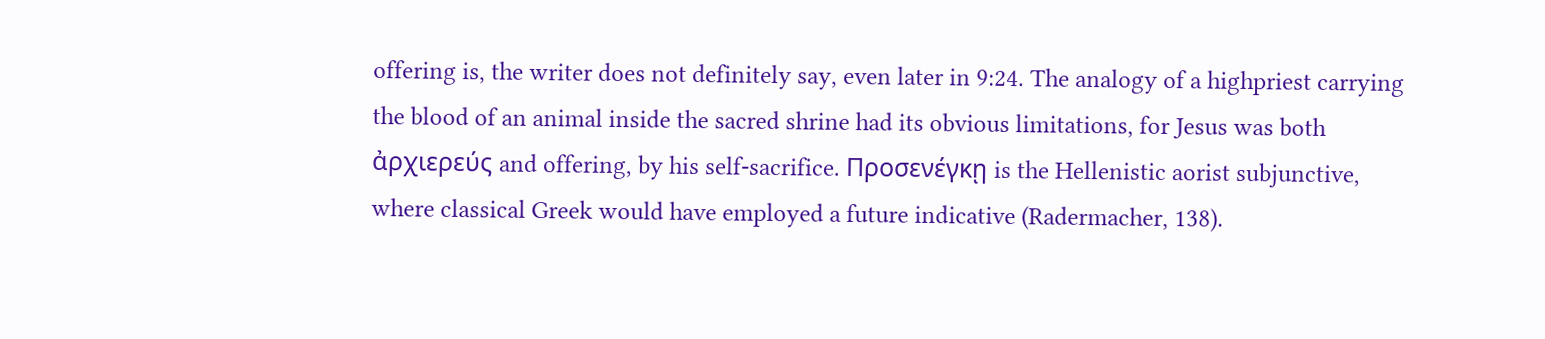offering is, the writer does not definitely say, even later in 9:24. The analogy of a highpriest carrying the blood of an animal inside the sacred shrine had its obvious limitations, for Jesus was both ἀρχιερεύς and offering, by his self-sacrifice. Προσενέγκῃ is the Hellenistic aorist subjunctive, where classical Greek would have employed a future indicative (Radermacher, 138).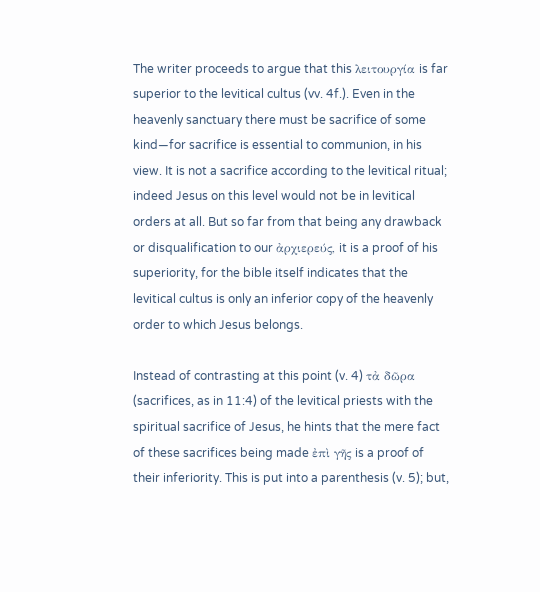The writer proceeds to argue that this λειτουργία is far superior to the levitical cultus (vv. 4f.). Even in the heavenly sanctuary there must be sacrifice of some kind—for sacrifice is essential to communion, in his view. It is not a sacrifice according to the levitical ritual; indeed Jesus on this level would not be in levitical orders at all. But so far from that being any drawback or disqualification to our ἀρχιερεύς, it is a proof of his superiority, for the bible itself indicates that the levitical cultus is only an inferior copy of the heavenly order to which Jesus belongs.

Instead of contrasting at this point (v. 4) τἀ δῶρα (sacrifices, as in 11:4) of the levitical priests with the spiritual sacrifice of Jesus, he hints that the mere fact of these sacrifices being made ἐπὶ γῆς is a proof of their inferiority. This is put into a parenthesis (v. 5); but,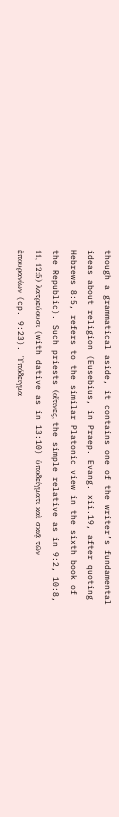though a grammatical aside, it contains one of the writer’s fundamental ideas about religion (Eusebius, in Praep. Evang. xii.19, after quoting Hebrews 8:5, refers to the similar Platonic view in the sixth book of the Republic). Such priests (οἵτινες, the simple relative as in 9:2, 10:8, 11, 12:5) λατρεύουσι (with dative as in 13:10) ὑποδείγματι καὶ σκιᾷ τῶν ἐπουρανίων (cp. 9:23). Ὑπόδειγμα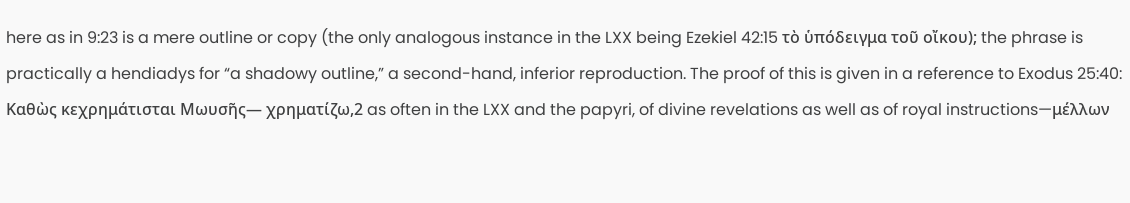here as in 9:23 is a mere outline or copy (the only analogous instance in the LXX being Ezekiel 42:15 τὸ ὑπόδειγμα τοῦ οἴκου); the phrase is practically a hendiadys for “a shadowy outline,” a second-hand, inferior reproduction. The proof of this is given in a reference to Exodus 25:40: Καθὼς κεχρημάτισται Μωυσῆς— χρηματίζω,2 as often in the LXX and the papyri, of divine revelations as well as of royal instructions—μέλλων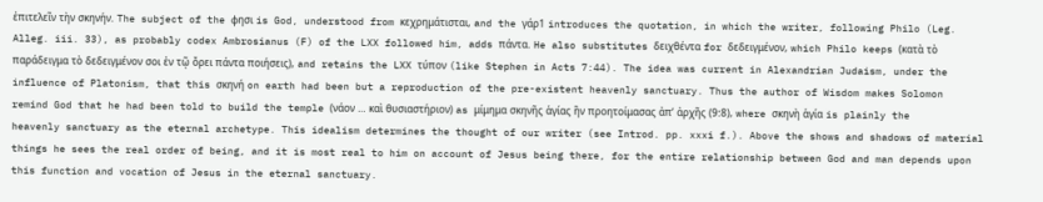ἐπιτελεῖν τὴν σκηνήν. The subject of the φησι is God, understood from κεχρημάτισται, and the γάρ1 introduces the quotation, in which the writer, following Philo (Leg. Alleg. iii. 33), as probably codex Ambrosianus (F) of the LXX followed him, adds πάντα. He also substitutes δειχθέντα for δεδειγμένον, which Philo keeps (κατὰ τὸ παράδειγμα τὸ δεδειγμένον σοι ἐν τῷ ὄρει πάντα ποιήσεις), and retains the LXX τύπον (like Stephen in Acts 7:44). The idea was current in Alexandrian Judaism, under the influence of Platonism, that this σκηνή on earth had been but a reproduction of the pre-existent heavenly sanctuary. Thus the author of Wisdom makes Solomon remind God that he had been told to build the temple (νάον … καὶ θυσιαστήριον) as μίμημα σκηνῆς ἁγίας ἣν προητοίμασας ἀπʼ ἀρχῆς (9:8), where σκηνὴ ἁγία is plainly the heavenly sanctuary as the eternal archetype. This idealism determines the thought of our writer (see Introd. pp. xxxi f.). Above the shows and shadows of material things he sees the real order of being, and it is most real to him on account of Jesus being there, for the entire relationship between God and man depends upon this function and vocation of Jesus in the eternal sanctuary.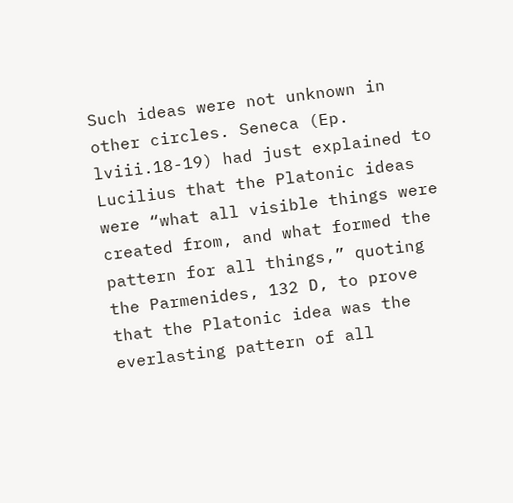Such ideas were not unknown in other circles. Seneca (Ep. lviii.18-19) had just explained to Lucilius that the Platonic ideas were “what all visible things were created from, and what formed the pattern for all things,” quoting the Parmenides, 132 D, to prove that the Platonic idea was the everlasting pattern of all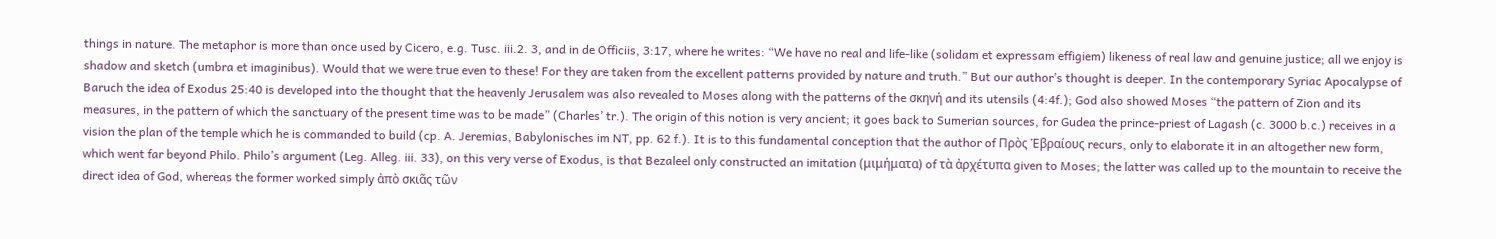things in nature. The metaphor is more than once used by Cicero, e.g. Tusc. iii.2. 3, and in de Officiis, 3:17, where he writes: “We have no real and life-like (solidam et expressam effigiem) likeness of real law and genuine justice; all we enjoy is shadow and sketch (umbra et imaginibus). Would that we were true even to these! For they are taken from the excellent patterns provided by nature and truth.” But our author’s thought is deeper. In the contemporary Syriac Apocalypse of Baruch the idea of Exodus 25:40 is developed into the thought that the heavenly Jerusalem was also revealed to Moses along with the patterns of the σκηνή and its utensils (4:4f.); God also showed Moses “the pattern of Zion and its measures, in the pattern of which the sanctuary of the present time was to be made” (Charles’ tr.). The origin of this notion is very ancient; it goes back to Sumerian sources, for Gudea the prince-priest of Lagash (c. 3000 b.c.) receives in a vision the plan of the temple which he is commanded to build (cp. A. Jeremias, Babylonisches im NT, pp. 62 f.). It is to this fundamental conception that the author of Πρὸς Ἑβραίους recurs, only to elaborate it in an altogether new form, which went far beyond Philo. Philo’s argument (Leg. Alleg. iii. 33), on this very verse of Exodus, is that Bezaleel only constructed an imitation (μιμήματα) of τὰ ἀρχέτυπα given to Moses; the latter was called up to the mountain to receive the direct idea of God, whereas the former worked simply ἀπὸ σκιᾶς τῶν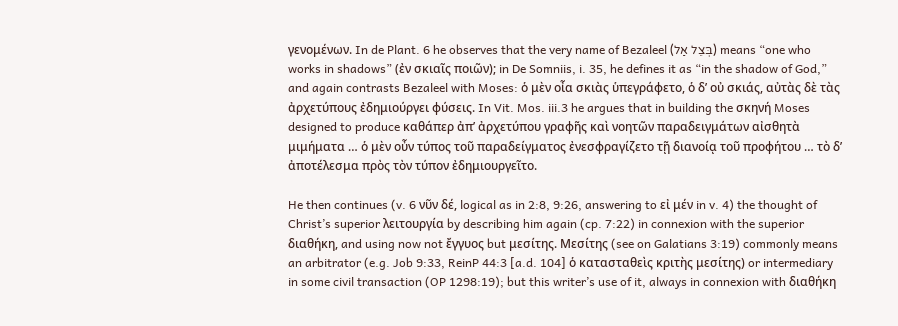γενομένων. In de Plant. 6 he observes that the very name of Bezaleel (בְּצֵל אַל) means “one who works in shadows” (ἐν σκιαῖς ποιῶν); in De Somniis, i. 35, he defines it as “in the shadow of God,” and again contrasts Bezaleel with Moses: ὁ μὲν οἶα σκιὰς ὑπεγράφετο, ὁ δʼ οὐ σκιάς, αὐτὰς δὲ τὰς ἀρχετύπους ἐδημιούργει φύσεις. In Vit. Mos. iii.3 he argues that in building the σκηνή Moses designed to produce καθάπερ ἀπʼ ἀρχετύπου γραφῆς καὶ νοητῶν παραδειγμάτων αἰσθητὰ μιμήματα … ὁ μὲν οὖν τύπος τοῦ παραδείγματος ἐνεσφραγίζετο τῇ διανοίᾳ τοῦ προφήτου … τὸ δʼ ἀποτέλεσμα πρὸς τὸν τύπον ἐδημιουργεῖτο.

He then continues (v. 6 νῦν δέ, logical as in 2:8, 9:26, answering to εἰ μέν in v. 4) the thought of Christ’s superior λειτουργία by describing him again (cp. 7:22) in connexion with the superior διαθήκη, and using now not ἔγγυος but μεσίτης. Μεσίτης (see on Galatians 3:19) commonly means an arbitrator (e.g. Job 9:33, ReinP 44:3 [a.d. 104] ὁ κατασταθεὶς κριτὴς μεσίτης) or intermediary in some civil transaction (OP 1298:19); but this writer’s use of it, always in connexion with διαθήκη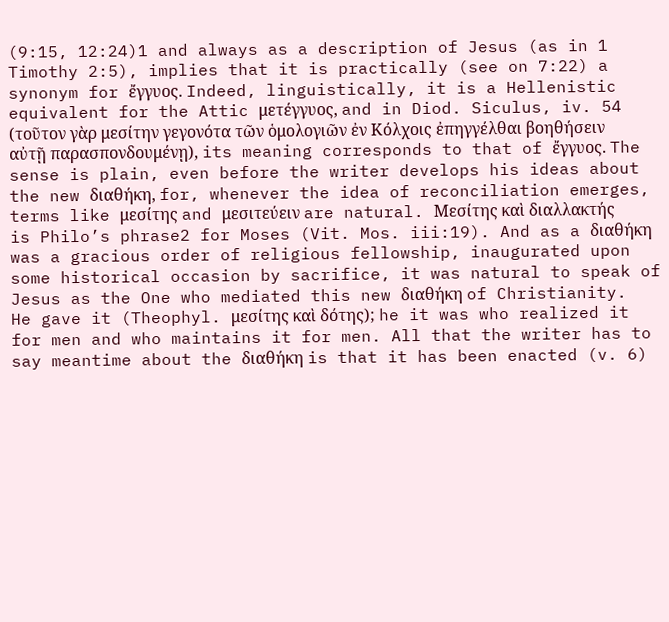(9:15, 12:24)1 and always as a description of Jesus (as in 1 Timothy 2:5), implies that it is practically (see on 7:22) a synonym for ἔγγυος. Indeed, linguistically, it is a Hellenistic equivalent for the Attic μετέγγυος, and in Diod. Siculus, iv. 54 (τοῦτον γὰρ μεσίτην γεγονότα τῶν ὁμολογιῶν ἐν Κόλχοις ἐπηγγέλθαι βοηθήσειν αὐτῇ παρασπονδουμένῃ), its meaning corresponds to that of ἔγγυος. The sense is plain, even before the writer develops his ideas about the new διαθήκη, for, whenever the idea of reconciliation emerges, terms like μεσίτης and μεσιτεύειν are natural. Μεσίτης καὶ διαλλακτής is Philo’s phrase2 for Moses (Vit. Mos. iii:19). And as a διαθήκη was a gracious order of religious fellowship, inaugurated upon some historical occasion by sacrifice, it was natural to speak of Jesus as the One who mediated this new διαθήκη of Christianity. He gave it (Theophyl. μεσίτης καὶ δότης); he it was who realized it for men and who maintains it for men. All that the writer has to say meantime about the διαθήκη is that it has been enacted (v. 6)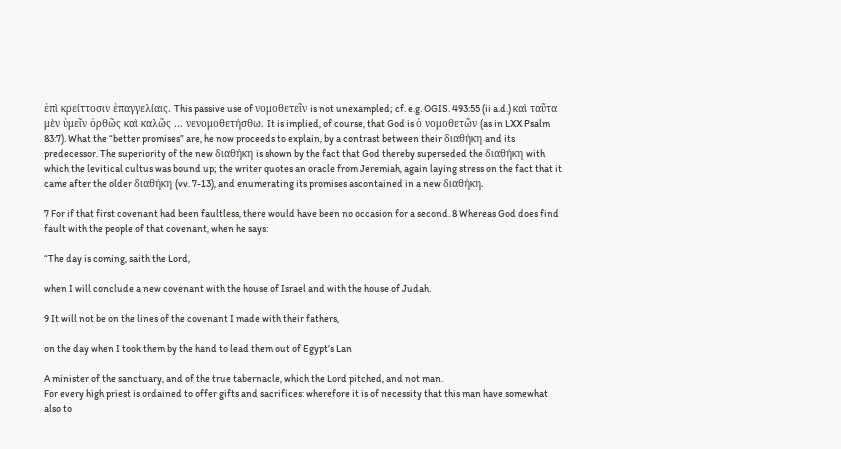ἐπὶ κρείττοσιν ἐπαγγελίαις. This passive use of νομοθετεῖν is not unexampled; cf. e.g. OGIS. 493:55 (ii a.d.) καὶ ταῦτα μὲν ὑμεῖν ὀρθῶς καὶ καλῶς … νενομοθετήσθω. It is implied, of course, that God is ὁ νομοθετῶν (as in LXX Psalm 83:7). What the “better promises” are, he now proceeds to explain, by a contrast between their διαθήκη and its predecessor. The superiority of the new διαθήκη is shown by the fact that God thereby superseded the διαθήκη with which the levitical cultus was bound up; the writer quotes an oracle from Jeremiah, again laying stress on the fact that it came after the older διαθήκη (vv. 7-13), and enumerating its promises ascontained in a new διαθήκη.

7 For if that first covenant had been faultless, there would have been no occasion for a second. 8 Whereas God does find fault with the people of that covenant, when he says:

“The day is coming, saith the Lord,

when I will conclude a new covenant with the house of Israel and with the house of Judah.

9 It will not be on the lines of the covenant I made with their fathers,

on the day when I took them by the hand to lead them out of Egypt’s Lan

A minister of the sanctuary, and of the true tabernacle, which the Lord pitched, and not man.
For every high priest is ordained to offer gifts and sacrifices: wherefore it is of necessity that this man have somewhat also to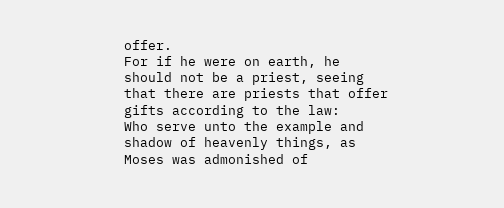offer.
For if he were on earth, he should not be a priest, seeing that there are priests that offer gifts according to the law:
Who serve unto the example and shadow of heavenly things, as Moses was admonished of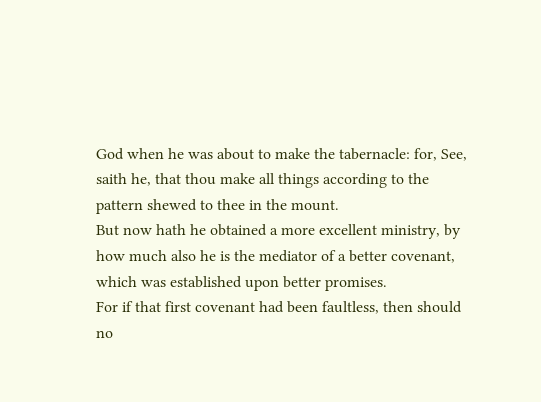God when he was about to make the tabernacle: for, See, saith he, that thou make all things according to the pattern shewed to thee in the mount.
But now hath he obtained a more excellent ministry, by how much also he is the mediator of a better covenant, which was established upon better promises.
For if that first covenant had been faultless, then should no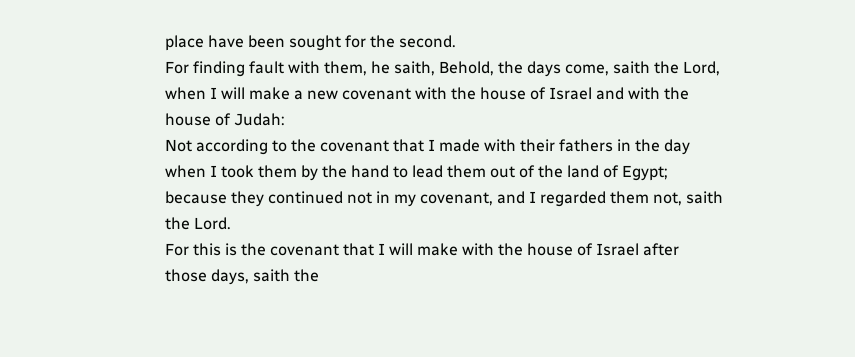place have been sought for the second.
For finding fault with them, he saith, Behold, the days come, saith the Lord, when I will make a new covenant with the house of Israel and with the house of Judah:
Not according to the covenant that I made with their fathers in the day when I took them by the hand to lead them out of the land of Egypt; because they continued not in my covenant, and I regarded them not, saith the Lord.
For this is the covenant that I will make with the house of Israel after those days, saith the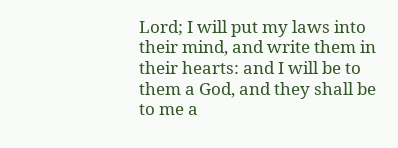Lord; I will put my laws into their mind, and write them in their hearts: and I will be to them a God, and they shall be to me a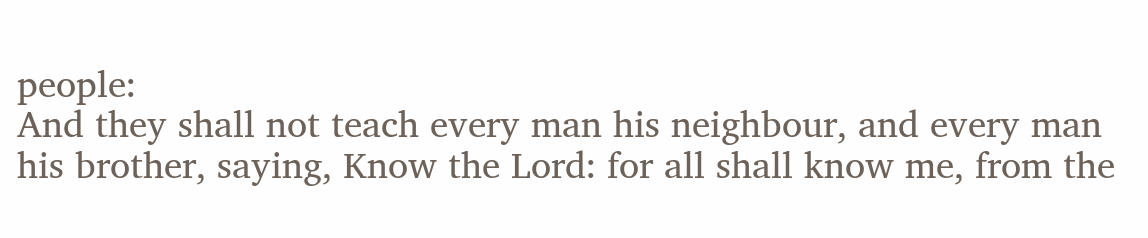people:
And they shall not teach every man his neighbour, and every man his brother, saying, Know the Lord: for all shall know me, from the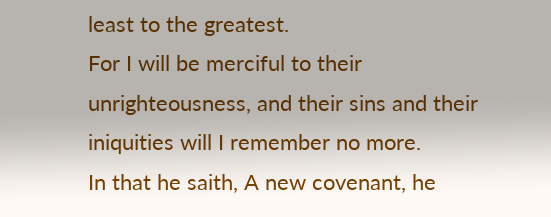least to the greatest.
For I will be merciful to their unrighteousness, and their sins and their iniquities will I remember no more.
In that he saith, A new covenant, he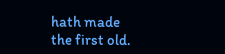hath made the first old.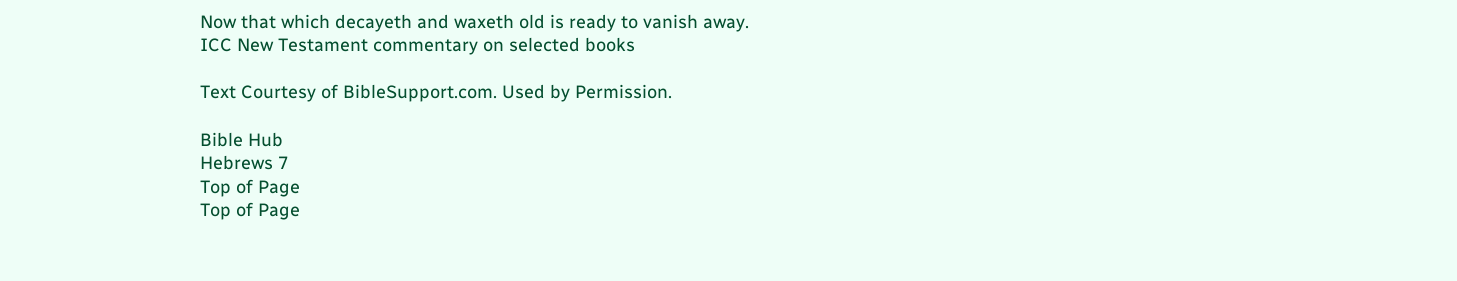Now that which decayeth and waxeth old is ready to vanish away.
ICC New Testament commentary on selected books

Text Courtesy of BibleSupport.com. Used by Permission.

Bible Hub
Hebrews 7
Top of Page
Top of Page